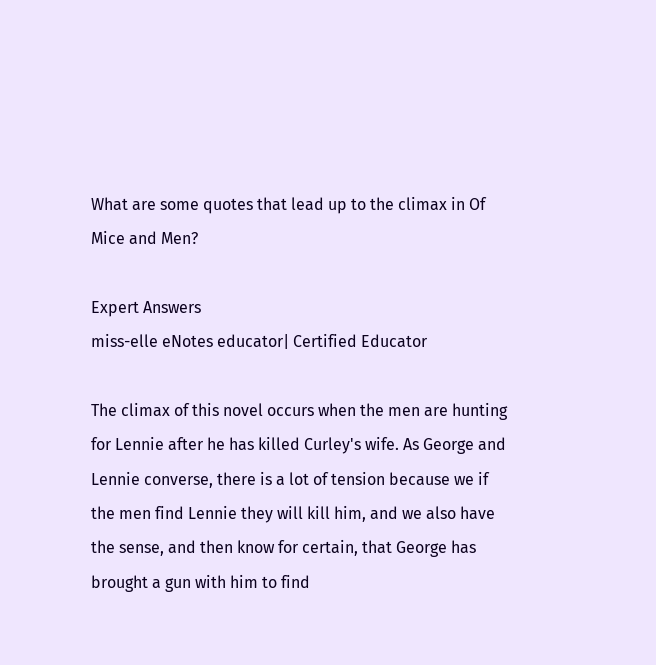What are some quotes that lead up to the climax in Of Mice and Men?

Expert Answers
miss-elle eNotes educator| Certified Educator

The climax of this novel occurs when the men are hunting for Lennie after he has killed Curley's wife. As George and Lennie converse, there is a lot of tension because we if the men find Lennie they will kill him, and we also have the sense, and then know for certain, that George has brought a gun with him to find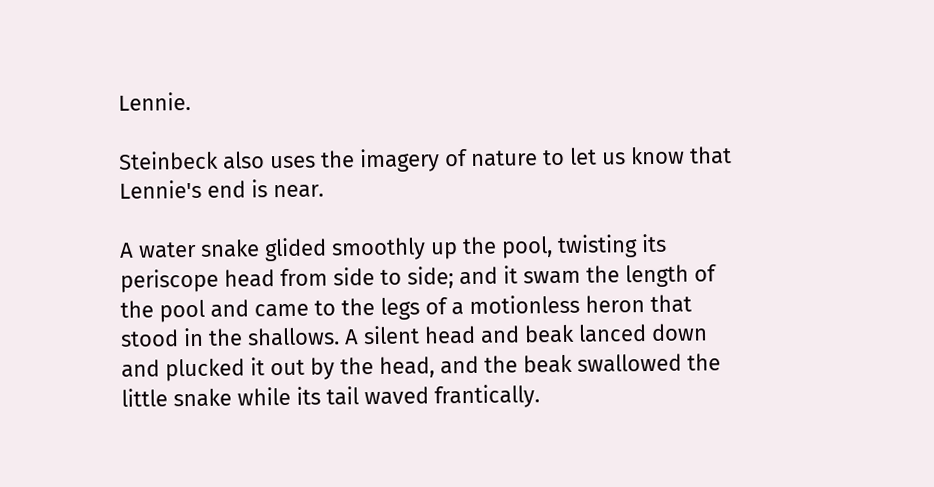Lennie.

Steinbeck also uses the imagery of nature to let us know that Lennie's end is near.

A water snake glided smoothly up the pool, twisting its periscope head from side to side; and it swam the length of the pool and came to the legs of a motionless heron that stood in the shallows. A silent head and beak lanced down and plucked it out by the head, and the beak swallowed the little snake while its tail waved frantically.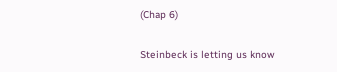(Chap 6)

Steinbeck is letting us know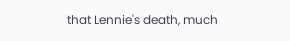that Lennie's death, much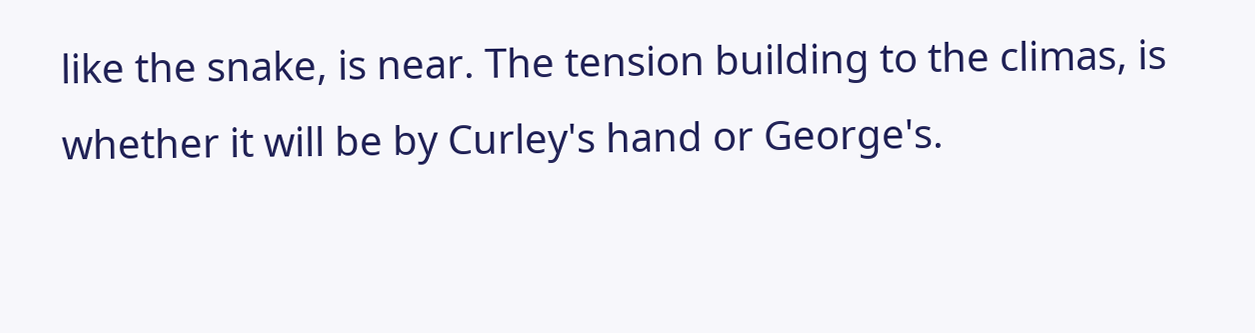like the snake, is near. The tension building to the climas, is whether it will be by Curley's hand or George's.